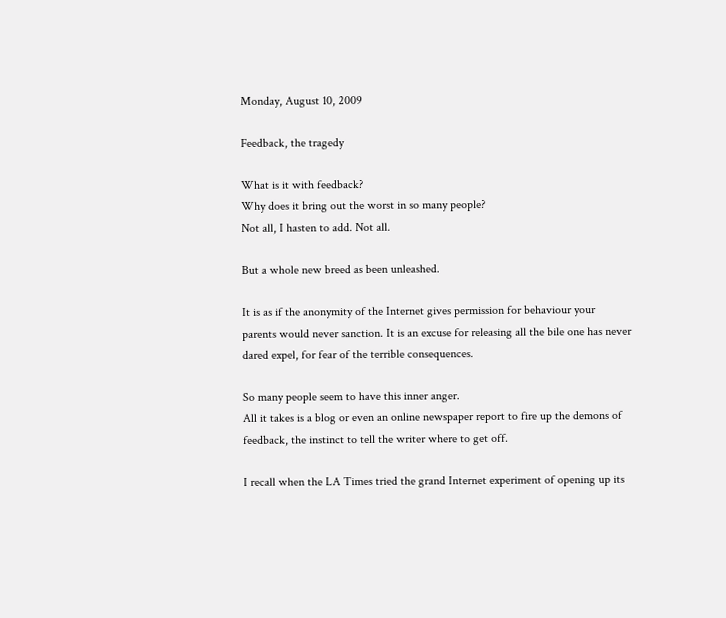Monday, August 10, 2009

Feedback, the tragedy

What is it with feedback?
Why does it bring out the worst in so many people?
Not all, I hasten to add. Not all.

But a whole new breed as been unleashed.

It is as if the anonymity of the Internet gives permission for behaviour your parents would never sanction. It is an excuse for releasing all the bile one has never dared expel, for fear of the terrible consequences.

So many people seem to have this inner anger.
All it takes is a blog or even an online newspaper report to fire up the demons of feedback, the instinct to tell the writer where to get off.

I recall when the LA Times tried the grand Internet experiment of opening up its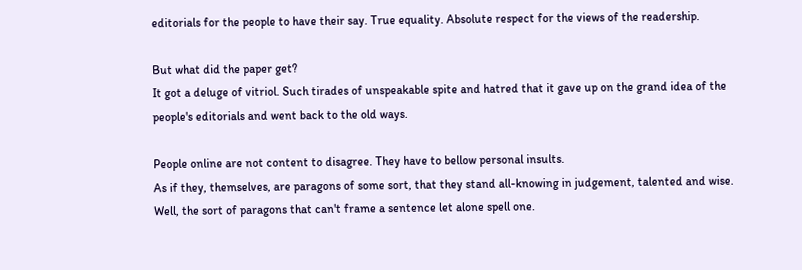editorials for the people to have their say. True equality. Absolute respect for the views of the readership.

But what did the paper get?
It got a deluge of vitriol. Such tirades of unspeakable spite and hatred that it gave up on the grand idea of the people's editorials and went back to the old ways.

People online are not content to disagree. They have to bellow personal insults.
As if they, themselves, are paragons of some sort, that they stand all-knowing in judgement, talented and wise. Well, the sort of paragons that can't frame a sentence let alone spell one.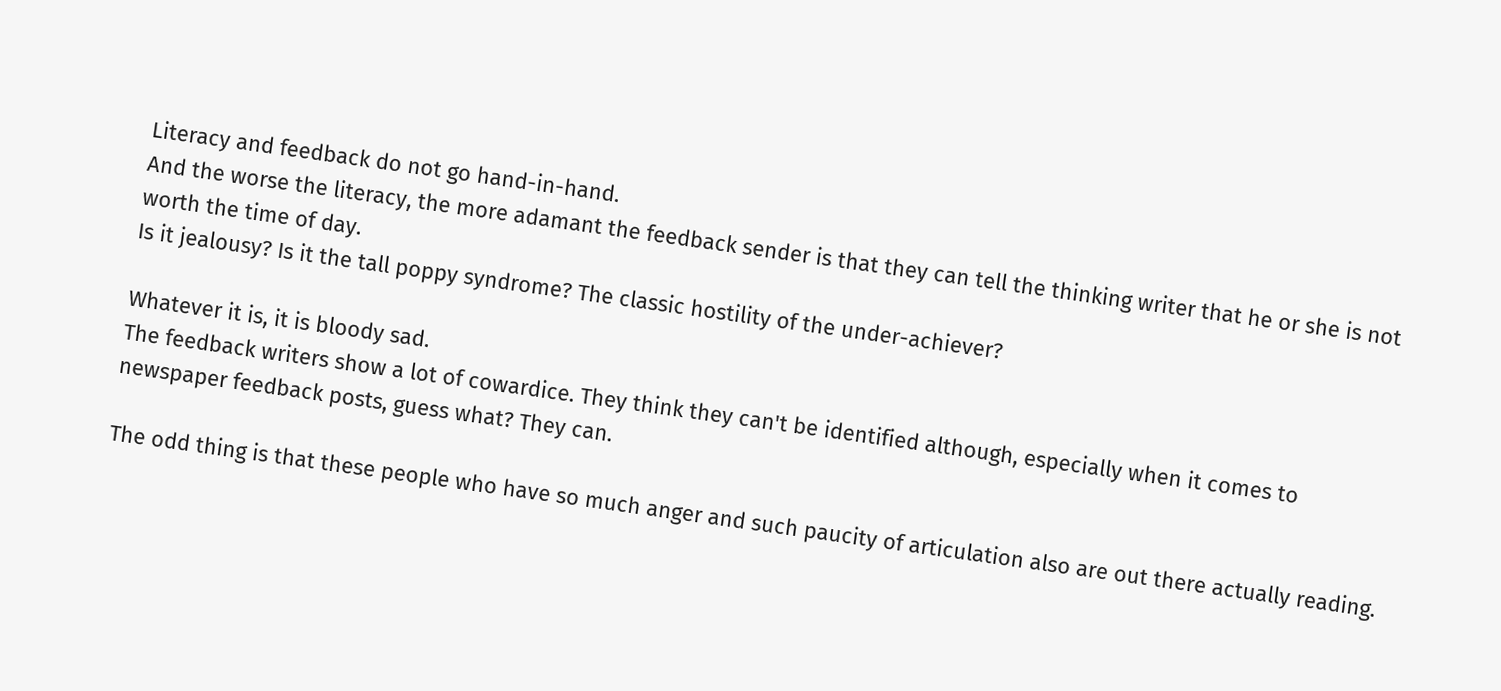Literacy and feedback do not go hand-in-hand.
And the worse the literacy, the more adamant the feedback sender is that they can tell the thinking writer that he or she is not worth the time of day.
Is it jealousy? Is it the tall poppy syndrome? The classic hostility of the under-achiever?

Whatever it is, it is bloody sad.
The feedback writers show a lot of cowardice. They think they can't be identified although, especially when it comes to newspaper feedback posts, guess what? They can.

The odd thing is that these people who have so much anger and such paucity of articulation also are out there actually reading.